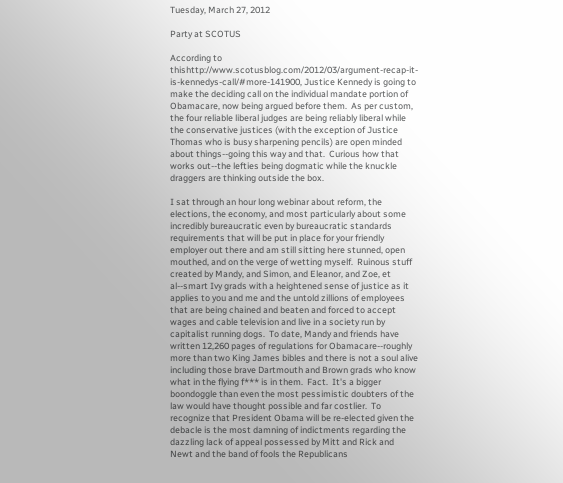Tuesday, March 27, 2012

Party at SCOTUS

According to thishttp://www.scotusblog.com/2012/03/argument-recap-it-is-kennedys-call/#more-141900, Justice Kennedy is going to make the deciding call on the individual mandate portion of Obamacare, now being argued before them.  As per custom, the four reliable liberal judges are being reliably liberal while the conservative justices (with the exception of Justice Thomas who is busy sharpening pencils) are open minded about things--going this way and that.  Curious how that works out--the lefties being dogmatic while the knuckle draggers are thinking outside the box.

I sat through an hour long webinar about reform, the elections, the economy, and most particularly about some incredibly bureaucratic even by bureaucratic standards requirements that will be put in place for your friendly employer out there and am still sitting here stunned, open mouthed, and on the verge of wetting myself.  Ruinous stuff created by Mandy, and Simon, and Eleanor, and Zoe, et al--smart Ivy grads with a heightened sense of justice as it applies to you and me and the untold zillions of employees that are being chained and beaten and forced to accept wages and cable television and live in a society run by capitalist running dogs.  To date, Mandy and friends have written 12,260 pages of regulations for Obamacare--roughly more than two King James bibles and there is not a soul alive including those brave Dartmouth and Brown grads who know what in the flying f*** is in them.  Fact.  It's a bigger boondoggle than even the most pessimistic doubters of the law would have thought possible and far costlier.  To recognize that President Obama will be re-elected given the debacle is the most damning of indictments regarding the dazzling lack of appeal possessed by Mitt and Rick and Newt and the band of fools the Republicans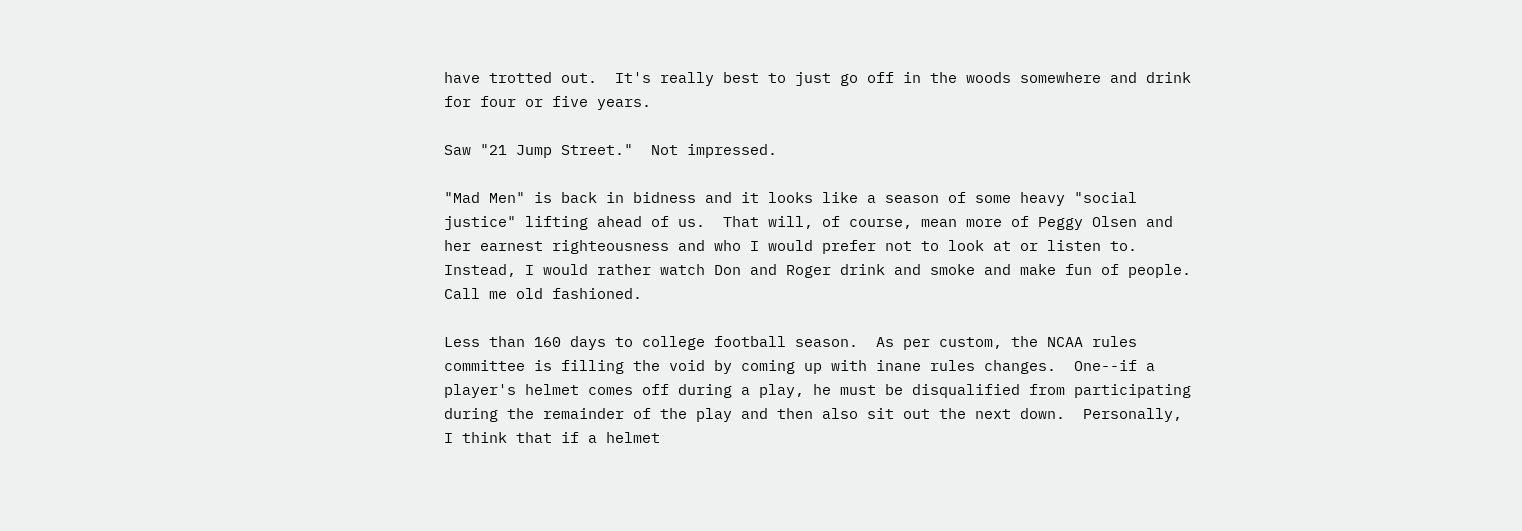have trotted out.  It's really best to just go off in the woods somewhere and drink for four or five years.

Saw "21 Jump Street."  Not impressed.

"Mad Men" is back in bidness and it looks like a season of some heavy "social justice" lifting ahead of us.  That will, of course, mean more of Peggy Olsen and her earnest righteousness and who I would prefer not to look at or listen to.  Instead, I would rather watch Don and Roger drink and smoke and make fun of people.  Call me old fashioned.

Less than 160 days to college football season.  As per custom, the NCAA rules committee is filling the void by coming up with inane rules changes.  One--if a player's helmet comes off during a play, he must be disqualified from participating during the remainder of the play and then also sit out the next down.  Personally, I think that if a helmet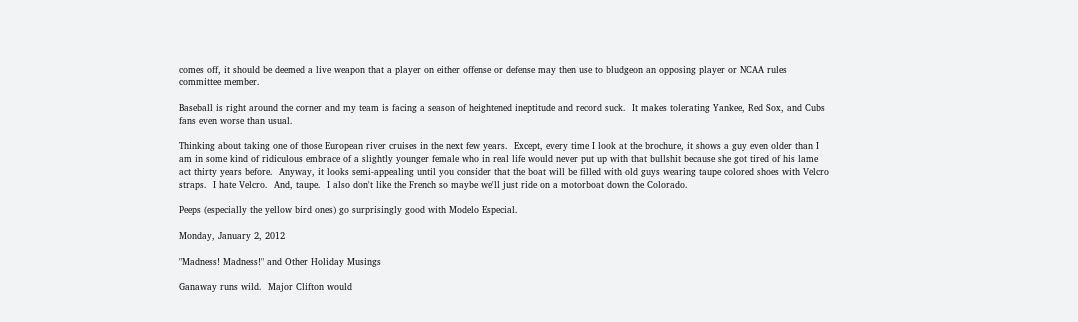comes off, it should be deemed a live weapon that a player on either offense or defense may then use to bludgeon an opposing player or NCAA rules committee member.

Baseball is right around the corner and my team is facing a season of heightened ineptitude and record suck.  It makes tolerating Yankee, Red Sox, and Cubs fans even worse than usual.

Thinking about taking one of those European river cruises in the next few years.  Except, every time I look at the brochure, it shows a guy even older than I am in some kind of ridiculous embrace of a slightly younger female who in real life would never put up with that bullshit because she got tired of his lame act thirty years before.  Anyway, it looks semi-appealing until you consider that the boat will be filled with old guys wearing taupe colored shoes with Velcro straps.  I hate Velcro.  And, taupe.  I also don't like the French so maybe we'll just ride on a motorboat down the Colorado.

Peeps (especially the yellow bird ones) go surprisingly good with Modelo Especial.

Monday, January 2, 2012

"Madness! Madness!" and Other Holiday Musings

Ganaway runs wild.  Major Clifton would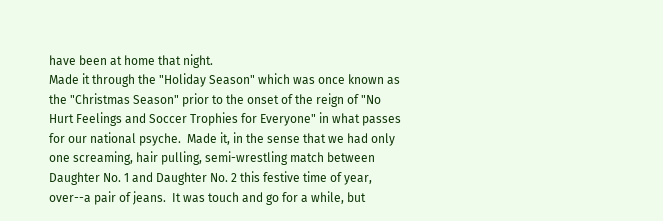have been at home that night.
Made it through the "Holiday Season" which was once known as the "Christmas Season" prior to the onset of the reign of "No Hurt Feelings and Soccer Trophies for Everyone" in what passes for our national psyche.  Made it, in the sense that we had only one screaming, hair pulling, semi-wrestling match between Daughter No. 1 and Daughter No. 2 this festive time of year, over--a pair of jeans.  It was touch and go for a while, but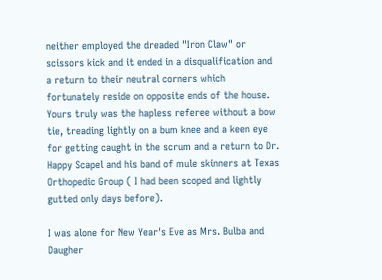neither employed the dreaded "Iron Claw" or scissors kick and it ended in a disqualification and a return to their neutral corners which fortunately reside on opposite ends of the house.  Yours truly was the hapless referee without a bow tie, treading lightly on a bum knee and a keen eye for getting caught in the scrum and a return to Dr. Happy Scapel and his band of mule skinners at Texas Orthopedic Group ( I had been scoped and lightly gutted only days before).

I was alone for New Year's Eve as Mrs. Bulba and Daugher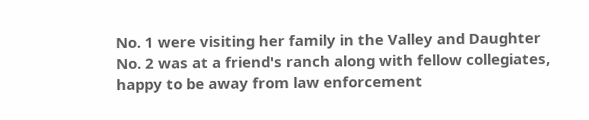No. 1 were visiting her family in the Valley and Daughter No. 2 was at a friend's ranch along with fellow collegiates, happy to be away from law enforcement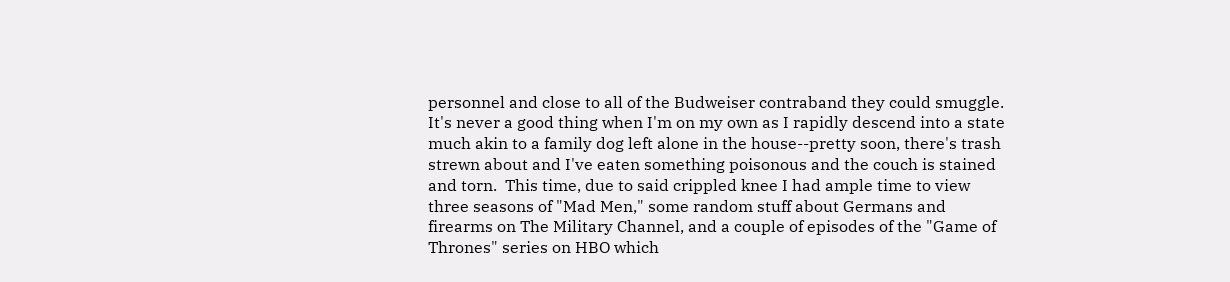personnel and close to all of the Budweiser contraband they could smuggle.  It's never a good thing when I'm on my own as I rapidly descend into a state much akin to a family dog left alone in the house--pretty soon, there's trash strewn about and I've eaten something poisonous and the couch is stained and torn.  This time, due to said crippled knee I had ample time to view three seasons of "Mad Men," some random stuff about Germans and firearms on The Military Channel, and a couple of episodes of the "Game of Thrones" series on HBO which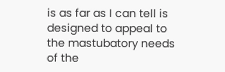is as far as I can tell is designed to appeal to the mastubatory needs of the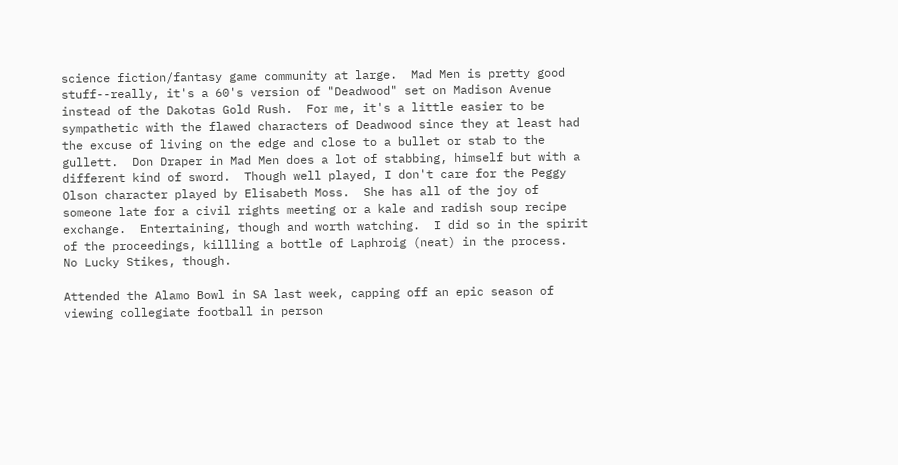science fiction/fantasy game community at large.  Mad Men is pretty good stuff--really, it's a 60's version of "Deadwood" set on Madison Avenue instead of the Dakotas Gold Rush.  For me, it's a little easier to be sympathetic with the flawed characters of Deadwood since they at least had the excuse of living on the edge and close to a bullet or stab to the gullett.  Don Draper in Mad Men does a lot of stabbing, himself but with a different kind of sword.  Though well played, I don't care for the Peggy Olson character played by Elisabeth Moss.  She has all of the joy of someone late for a civil rights meeting or a kale and radish soup recipe exchange.  Entertaining, though and worth watching.  I did so in the spirit of the proceedings, killling a bottle of Laphroig (neat) in the process.  No Lucky Stikes, though.

Attended the Alamo Bowl in SA last week, capping off an epic season of viewing collegiate football in person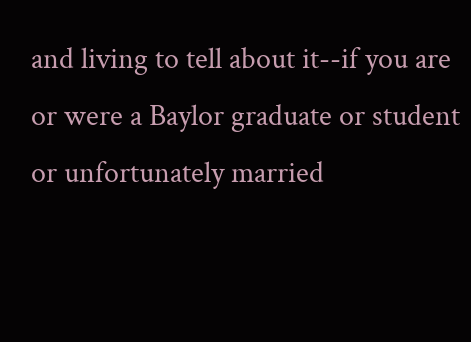and living to tell about it--if you are or were a Baylor graduate or student or unfortunately married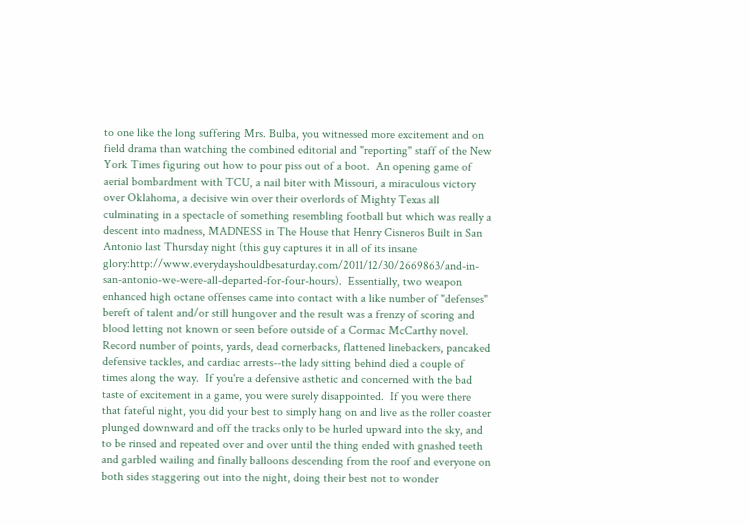to one like the long suffering Mrs. Bulba, you witnessed more excitement and on field drama than watching the combined editorial and "reporting" staff of the New York Times figuring out how to pour piss out of a boot.  An opening game of aerial bombardment with TCU, a nail biter with Missouri, a miraculous victory over Oklahoma, a decisive win over their overlords of Mighty Texas all culminating in a spectacle of something resembling football but which was really a descent into madness, MADNESS in The House that Henry Cisneros Built in San Antonio last Thursday night (this guy captures it in all of its insane glory:http://www.everydayshouldbesaturday.com/2011/12/30/2669863/and-in-san-antonio-we-were-all-departed-for-four-hours).  Essentially, two weapon enhanced high octane offenses came into contact with a like number of "defenses" bereft of talent and/or still hungover and the result was a frenzy of scoring and blood letting not known or seen before outside of a Cormac McCarthy novel.  Record number of points, yards, dead cornerbacks, flattened linebackers, pancaked defensive tackles, and cardiac arrests--the lady sitting behind died a couple of times along the way.  If you're a defensive asthetic and concerned with the bad taste of excitement in a game, you were surely disappointed.  If you were there that fateful night, you did your best to simply hang on and live as the roller coaster plunged downward and off the tracks only to be hurled upward into the sky, and to be rinsed and repeated over and over until the thing ended with gnashed teeth and garbled wailing and finally balloons descending from the roof and everyone on both sides staggering out into the night, doing their best not to wonder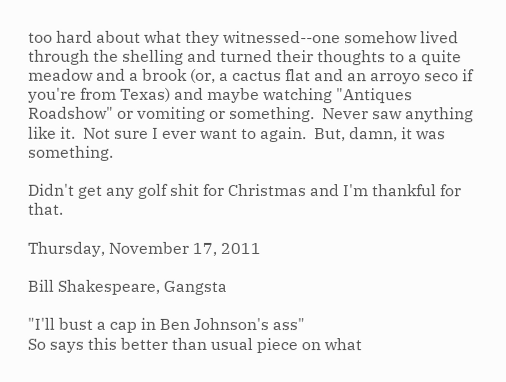too hard about what they witnessed--one somehow lived through the shelling and turned their thoughts to a quite meadow and a brook (or, a cactus flat and an arroyo seco if you're from Texas) and maybe watching "Antiques Roadshow" or vomiting or something.  Never saw anything like it.  Not sure I ever want to again.  But, damn, it was something.

Didn't get any golf shit for Christmas and I'm thankful for that.

Thursday, November 17, 2011

Bill Shakespeare, Gangsta

"I'll bust a cap in Ben Johnson's ass"
So says this better than usual piece on what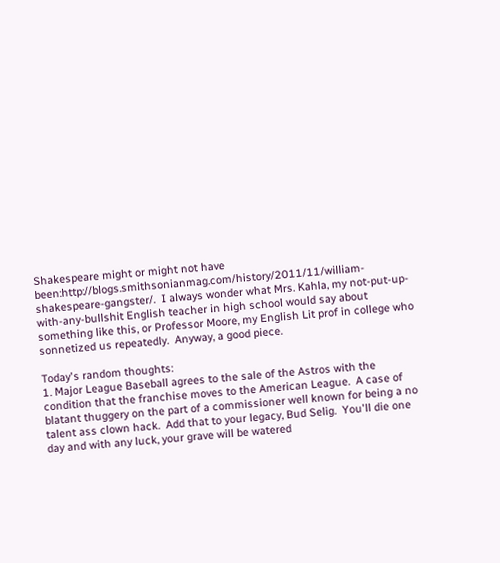Shakespeare might or might not have been:http://blogs.smithsonianmag.com/history/2011/11/william-shakespeare-gangster/.  I always wonder what Mrs. Kahla, my not-put-up-with-any-bullshit English teacher in high school would say about something like this, or Professor Moore, my English Lit prof in college who sonnetized us repeatedly.  Anyway, a good piece.

Today's random thoughts:
1. Major League Baseball agrees to the sale of the Astros with the condition that the franchise moves to the American League.  A case of blatant thuggery on the part of a commissioner well known for being a no talent ass clown hack.  Add that to your legacy, Bud Selig.  You'll die one day and with any luck, your grave will be watered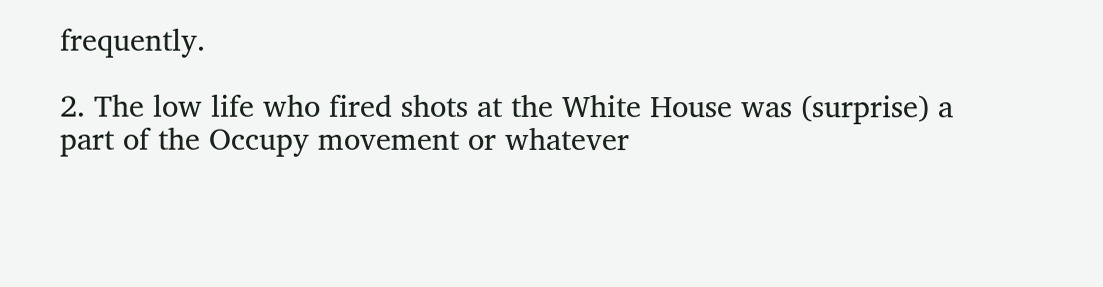frequently.

2. The low life who fired shots at the White House was (surprise) a part of the Occupy movement or whatever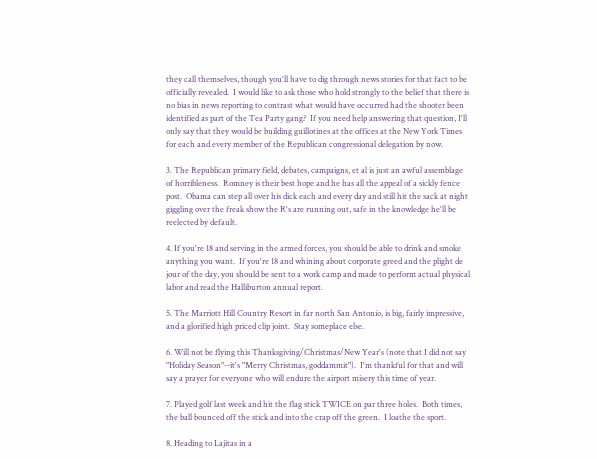they call themselves, though you'll have to dig through news stories for that fact to be officially revealed.  I would like to ask those who hold strongly to the belief that there is no bias in news reporting to contrast what would have occurred had the shooter been identified as part of the Tea Party gang?  If you need help answering that question, I'll only say that they would be building guillotines at the offices at the New York Times for each and every member of the Republican congressional delegation by now.

3. The Republican primary field, debates, campaigns, et al is just an awful assemblage of horribleness.  Romney is their best hope and he has all the appeal of a sickly fence post.  Obama can step all over his dick each and every day and still hit the sack at night giggling over the freak show the R's are running out, safe in the knowledge he'll be reelected by default.

4. If you're 18 and serving in the armed forces, you should be able to drink and smoke anything you want.  If you're 18 and whining about corporate greed and the plight de jour of the day, you should be sent to a work camp and made to perform actual physical labor and read the Halliburton annual report.

5. The Marriott Hill Country Resort in far north San Antonio, is big, fairly impressive, and a glorified high priced clip joint.  Stay someplace else.

6. Will not be flying this Thanksgiving/Christmas/New Year's (note that I did not say "Holiday Season"--it's "Merry Christmas, goddammit").  I'm thankful for that and will say a prayer for everyone who will endure the airport misery this time of year.

7. Played golf last week and hit the flag stick TWICE on par three holes.  Both times, the ball bounced off the stick and into the crap off the green.  I loathe the sport.

8. Heading to Lajitas in a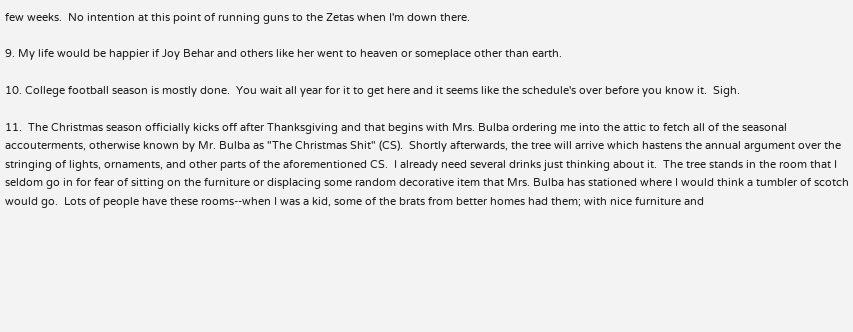few weeks.  No intention at this point of running guns to the Zetas when I'm down there.

9. My life would be happier if Joy Behar and others like her went to heaven or someplace other than earth.

10. College football season is mostly done.  You wait all year for it to get here and it seems like the schedule's over before you know it.  Sigh.

11.  The Christmas season officially kicks off after Thanksgiving and that begins with Mrs. Bulba ordering me into the attic to fetch all of the seasonal accouterments, otherwise known by Mr. Bulba as "The Christmas Shit" (CS).  Shortly afterwards, the tree will arrive which hastens the annual argument over the stringing of lights, ornaments, and other parts of the aforementioned CS.  I already need several drinks just thinking about it.  The tree stands in the room that I seldom go in for fear of sitting on the furniture or displacing some random decorative item that Mrs. Bulba has stationed where I would think a tumbler of scotch would go.  Lots of people have these rooms--when I was a kid, some of the brats from better homes had them; with nice furniture and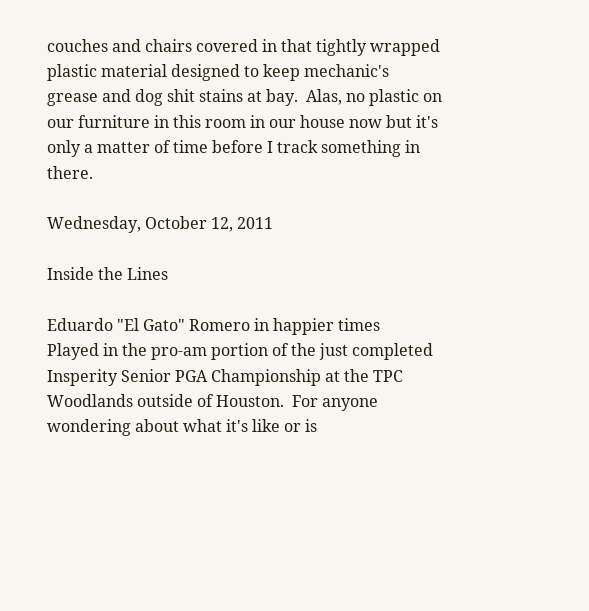couches and chairs covered in that tightly wrapped plastic material designed to keep mechanic's grease and dog shit stains at bay.  Alas, no plastic on our furniture in this room in our house now but it's only a matter of time before I track something in there.

Wednesday, October 12, 2011

Inside the Lines

Eduardo "El Gato" Romero in happier times
Played in the pro-am portion of the just completed Insperity Senior PGA Championship at the TPC Woodlands outside of Houston.  For anyone wondering about what it's like or is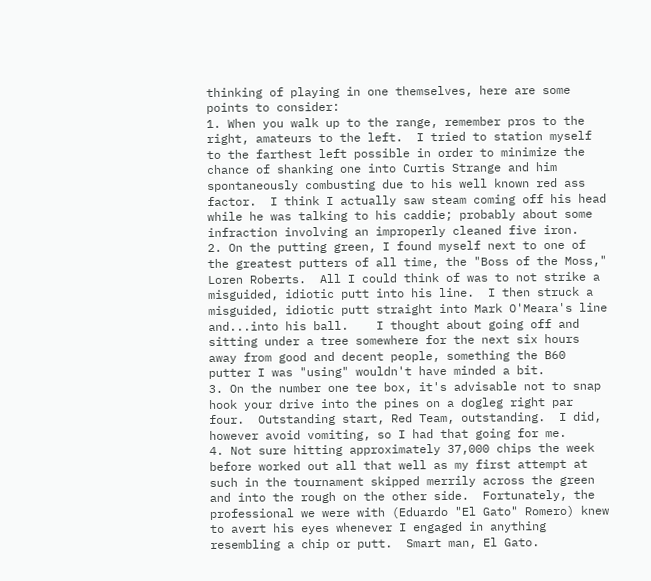thinking of playing in one themselves, here are some points to consider:
1. When you walk up to the range, remember pros to the right, amateurs to the left.  I tried to station myself to the farthest left possible in order to minimize the chance of shanking one into Curtis Strange and him spontaneously combusting due to his well known red ass factor.  I think I actually saw steam coming off his head while he was talking to his caddie; probably about some infraction involving an improperly cleaned five iron.
2. On the putting green, I found myself next to one of the greatest putters of all time, the "Boss of the Moss," Loren Roberts.  All I could think of was to not strike a misguided, idiotic putt into his line.  I then struck a misguided, idiotic putt straight into Mark O'Meara's line and...into his ball.    I thought about going off and sitting under a tree somewhere for the next six hours away from good and decent people, something the B60 putter I was "using" wouldn't have minded a bit.
3. On the number one tee box, it's advisable not to snap hook your drive into the pines on a dogleg right par four.  Outstanding start, Red Team, outstanding.  I did, however avoid vomiting, so I had that going for me.
4. Not sure hitting approximately 37,000 chips the week before worked out all that well as my first attempt at such in the tournament skipped merrily across the green and into the rough on the other side.  Fortunately, the professional we were with (Eduardo "El Gato" Romero) knew to avert his eyes whenever I engaged in anything resembling a chip or putt.  Smart man, El Gato.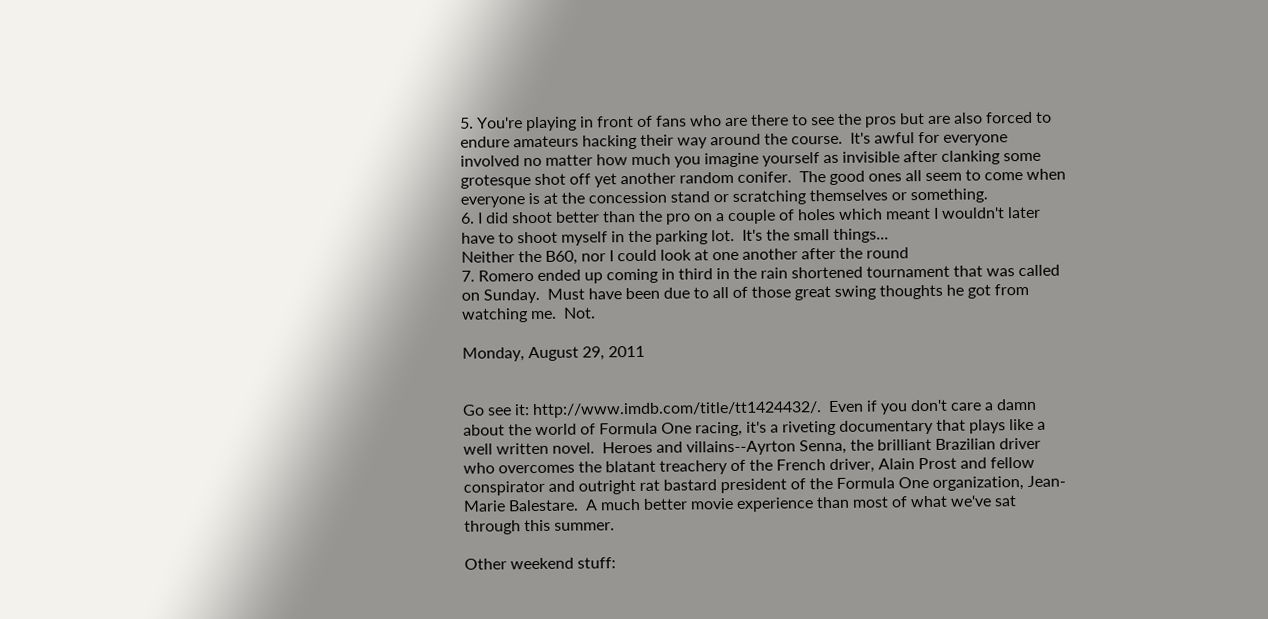5. You're playing in front of fans who are there to see the pros but are also forced to endure amateurs hacking their way around the course.  It's awful for everyone involved no matter how much you imagine yourself as invisible after clanking some grotesque shot off yet another random conifer.  The good ones all seem to come when everyone is at the concession stand or scratching themselves or something.
6. I did shoot better than the pro on a couple of holes which meant I wouldn't later have to shoot myself in the parking lot.  It's the small things...
Neither the B60, nor I could look at one another after the round
7. Romero ended up coming in third in the rain shortened tournament that was called on Sunday.  Must have been due to all of those great swing thoughts he got from watching me.  Not.

Monday, August 29, 2011


Go see it: http://www.imdb.com/title/tt1424432/.  Even if you don't care a damn about the world of Formula One racing, it's a riveting documentary that plays like a well written novel.  Heroes and villains--Ayrton Senna, the brilliant Brazilian driver who overcomes the blatant treachery of the French driver, Alain Prost and fellow conspirator and outright rat bastard president of the Formula One organization, Jean-Marie Balestare.  A much better movie experience than most of what we've sat through this summer.

Other weekend stuff: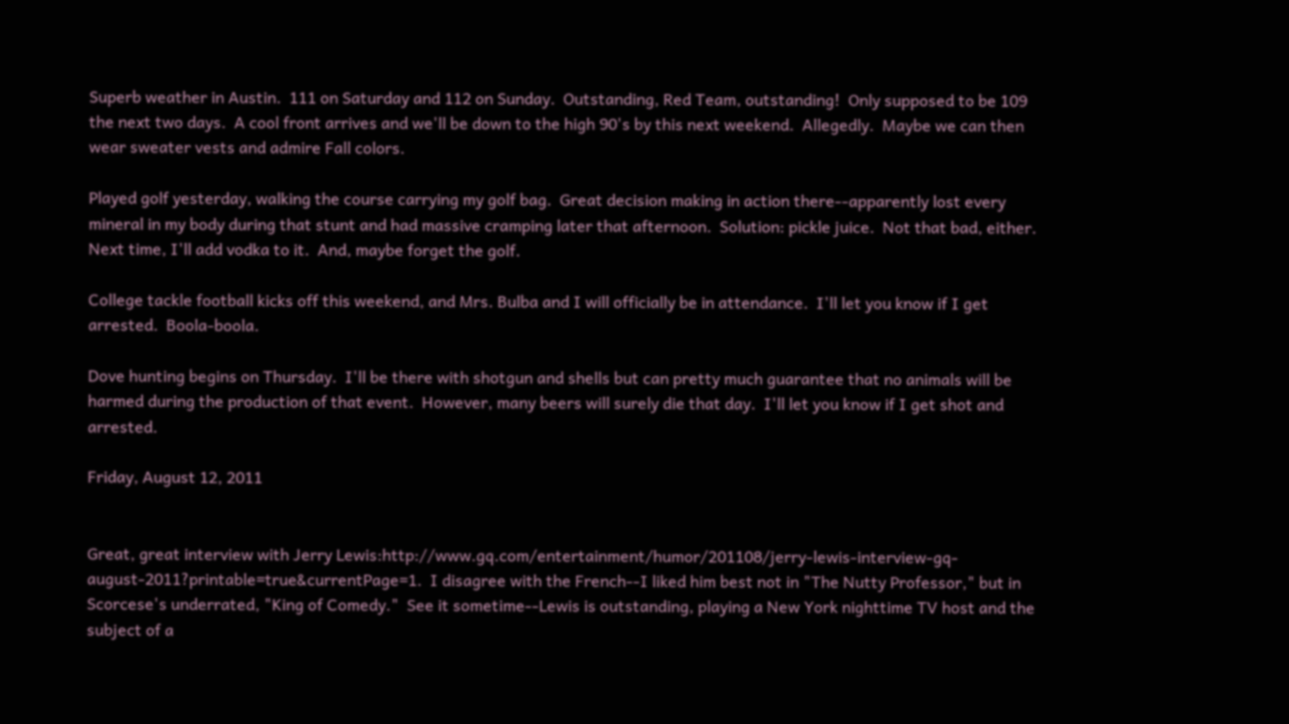Superb weather in Austin.  111 on Saturday and 112 on Sunday.  Outstanding, Red Team, outstanding!  Only supposed to be 109 the next two days.  A cool front arrives and we'll be down to the high 90's by this next weekend.  Allegedly.  Maybe we can then wear sweater vests and admire Fall colors.

Played golf yesterday, walking the course carrying my golf bag.  Great decision making in action there--apparently lost every mineral in my body during that stunt and had massive cramping later that afternoon.  Solution: pickle juice.  Not that bad, either.  Next time, I'll add vodka to it.  And, maybe forget the golf.

College tackle football kicks off this weekend, and Mrs. Bulba and I will officially be in attendance.  I'll let you know if I get arrested.  Boola-boola.

Dove hunting begins on Thursday.  I'll be there with shotgun and shells but can pretty much guarantee that no animals will be harmed during the production of that event.  However, many beers will surely die that day.  I'll let you know if I get shot and arrested.

Friday, August 12, 2011


Great, great interview with Jerry Lewis:http://www.gq.com/entertainment/humor/201108/jerry-lewis-interview-gq-august-2011?printable=true&currentPage=1.  I disagree with the French--I liked him best not in "The Nutty Professor," but in Scorcese's underrated, "King of Comedy."  See it sometime--Lewis is outstanding, playing a New York nighttime TV host and the subject of a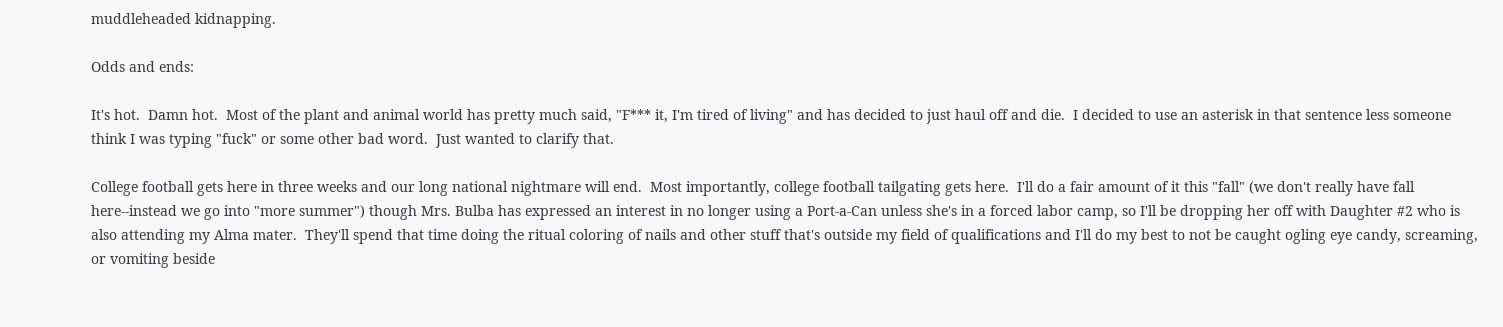muddleheaded kidnapping.

Odds and ends:

It's hot.  Damn hot.  Most of the plant and animal world has pretty much said, "F*** it, I'm tired of living" and has decided to just haul off and die.  I decided to use an asterisk in that sentence less someone think I was typing "fuck" or some other bad word.  Just wanted to clarify that.

College football gets here in three weeks and our long national nightmare will end.  Most importantly, college football tailgating gets here.  I'll do a fair amount of it this "fall" (we don't really have fall here--instead we go into "more summer") though Mrs. Bulba has expressed an interest in no longer using a Port-a-Can unless she's in a forced labor camp, so I'll be dropping her off with Daughter #2 who is also attending my Alma mater.  They'll spend that time doing the ritual coloring of nails and other stuff that's outside my field of qualifications and I'll do my best to not be caught ogling eye candy, screaming, or vomiting beside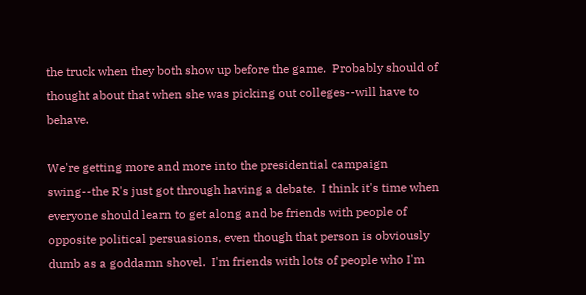the truck when they both show up before the game.  Probably should of thought about that when she was picking out colleges--will have to behave.

We're getting more and more into the presidential campaign swing--the R's just got through having a debate.  I think it's time when everyone should learn to get along and be friends with people of opposite political persuasions, even though that person is obviously dumb as a goddamn shovel.  I'm friends with lots of people who I'm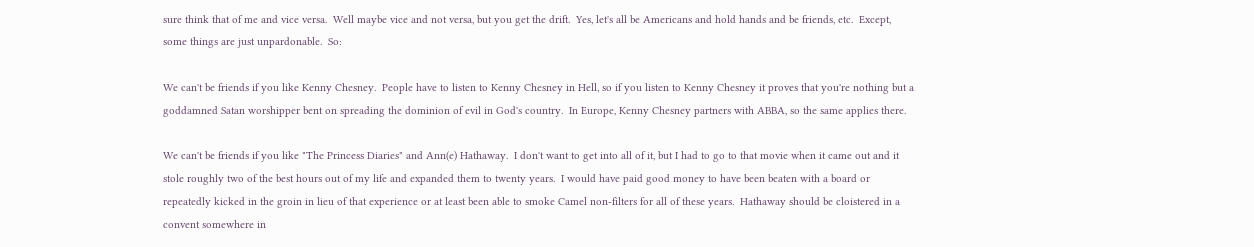sure think that of me and vice versa.  Well maybe vice and not versa, but you get the drift.  Yes, let's all be Americans and hold hands and be friends, etc.  Except, some things are just unpardonable.  So:

We can't be friends if you like Kenny Chesney.  People have to listen to Kenny Chesney in Hell, so if you listen to Kenny Chesney it proves that you're nothing but a goddamned Satan worshipper bent on spreading the dominion of evil in God's country.  In Europe, Kenny Chesney partners with ABBA, so the same applies there.

We can't be friends if you like "The Princess Diaries" and Ann(e) Hathaway.  I don't want to get into all of it, but I had to go to that movie when it came out and it stole roughly two of the best hours out of my life and expanded them to twenty years.  I would have paid good money to have been beaten with a board or repeatedly kicked in the groin in lieu of that experience or at least been able to smoke Camel non-filters for all of these years.  Hathaway should be cloistered in a convent somewhere in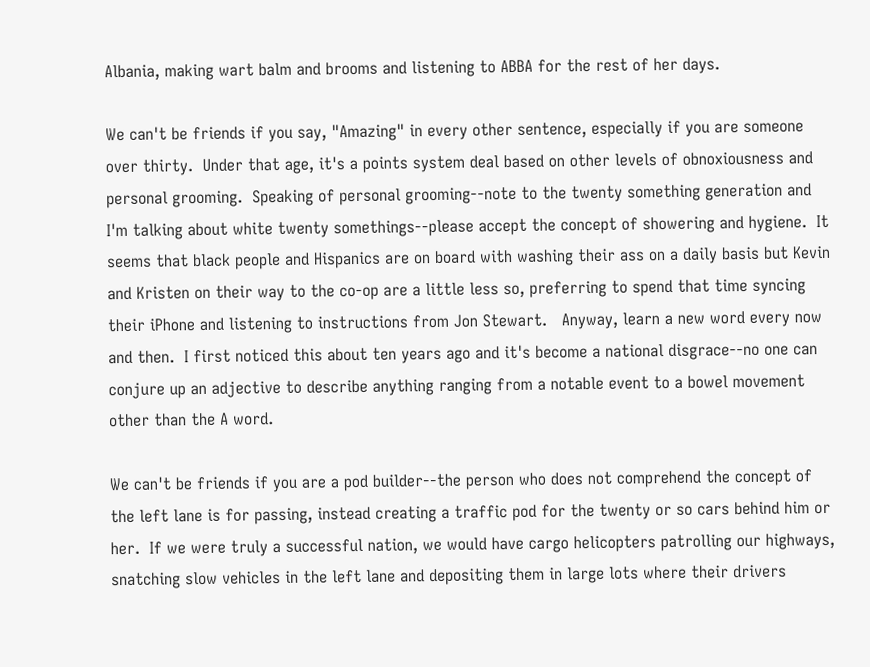Albania, making wart balm and brooms and listening to ABBA for the rest of her days.

We can't be friends if you say, "Amazing" in every other sentence, especially if you are someone over thirty.  Under that age, it's a points system deal based on other levels of obnoxiousness and personal grooming.  Speaking of personal grooming--note to the twenty something generation and I'm talking about white twenty somethings--please accept the concept of showering and hygiene.  It seems that black people and Hispanics are on board with washing their ass on a daily basis but Kevin and Kristen on their way to the co-op are a little less so, preferring to spend that time syncing their iPhone and listening to instructions from Jon Stewart.   Anyway, learn a new word every now and then.  I first noticed this about ten years ago and it's become a national disgrace--no one can conjure up an adjective to describe anything ranging from a notable event to a bowel movement other than the A word.

We can't be friends if you are a pod builder--the person who does not comprehend the concept of the left lane is for passing, instead creating a traffic pod for the twenty or so cars behind him or her.  If we were truly a successful nation, we would have cargo helicopters patrolling our highways, snatching slow vehicles in the left lane and depositing them in large lots where their drivers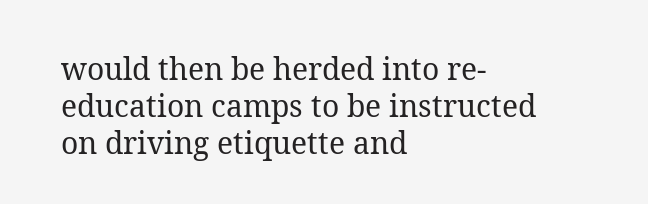would then be herded into re-education camps to be instructed on driving etiquette and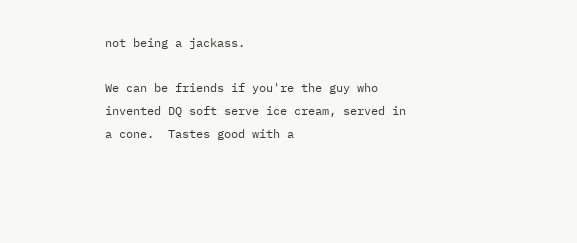not being a jackass.

We can be friends if you're the guy who invented DQ soft serve ice cream, served in a cone.  Tastes good with a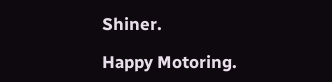Shiner.

Happy Motoring.